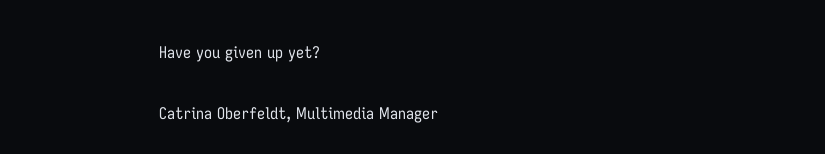Have you given up yet?

Catrina Oberfeldt, Multimedia Manager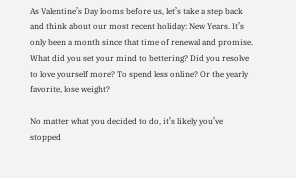As Valentine’s Day looms before us, let’s take a step back and think about our most recent holiday: New Years. It’s only been a month since that time of renewal and promise. What did you set your mind to bettering? Did you resolve to love yourself more? To spend less online? Or the yearly favorite, lose weight?

No matter what you decided to do, it’s likely you’ve stopped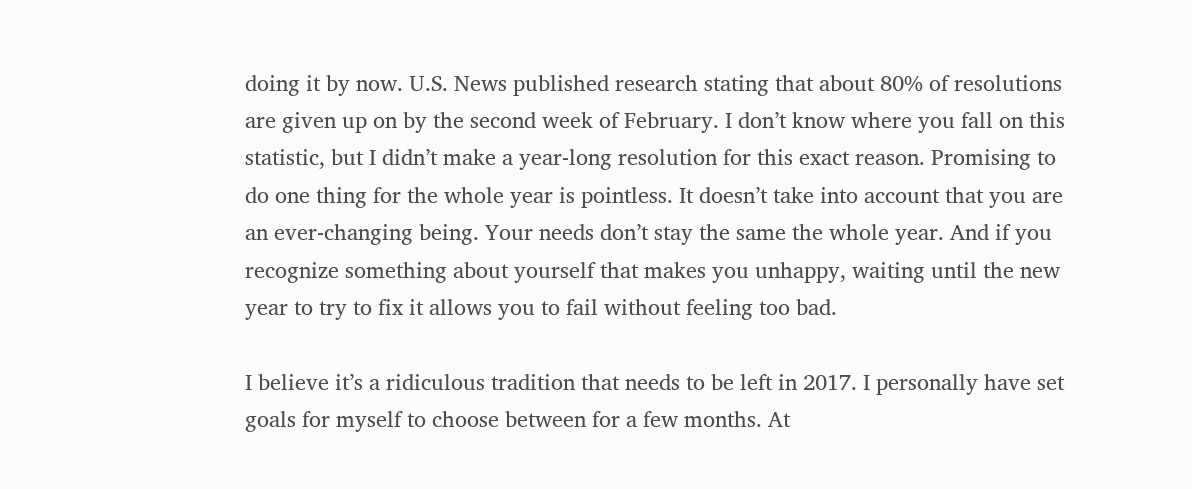doing it by now. U.S. News published research stating that about 80% of resolutions are given up on by the second week of February. I don’t know where you fall on this statistic, but I didn’t make a year-long resolution for this exact reason. Promising to do one thing for the whole year is pointless. It doesn’t take into account that you are an ever-changing being. Your needs don’t stay the same the whole year. And if you recognize something about yourself that makes you unhappy, waiting until the new year to try to fix it allows you to fail without feeling too bad.

I believe it’s a ridiculous tradition that needs to be left in 2017. I personally have set goals for myself to choose between for a few months. At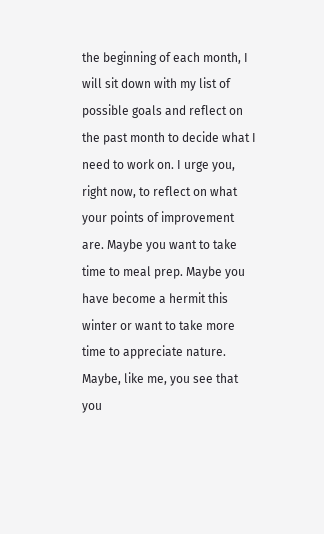the beginning of each month, I will sit down with my list of possible goals and reflect on the past month to decide what I need to work on. I urge you, right now, to reflect on what your points of improvement are. Maybe you want to take time to meal prep. Maybe you have become a hermit this winter or want to take more time to appreciate nature. Maybe, like me, you see that you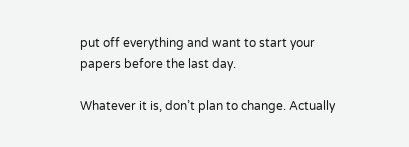put off everything and want to start your papers before the last day.

Whatever it is, don’t plan to change. Actually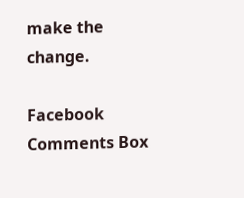make the change.

Facebook Comments Box